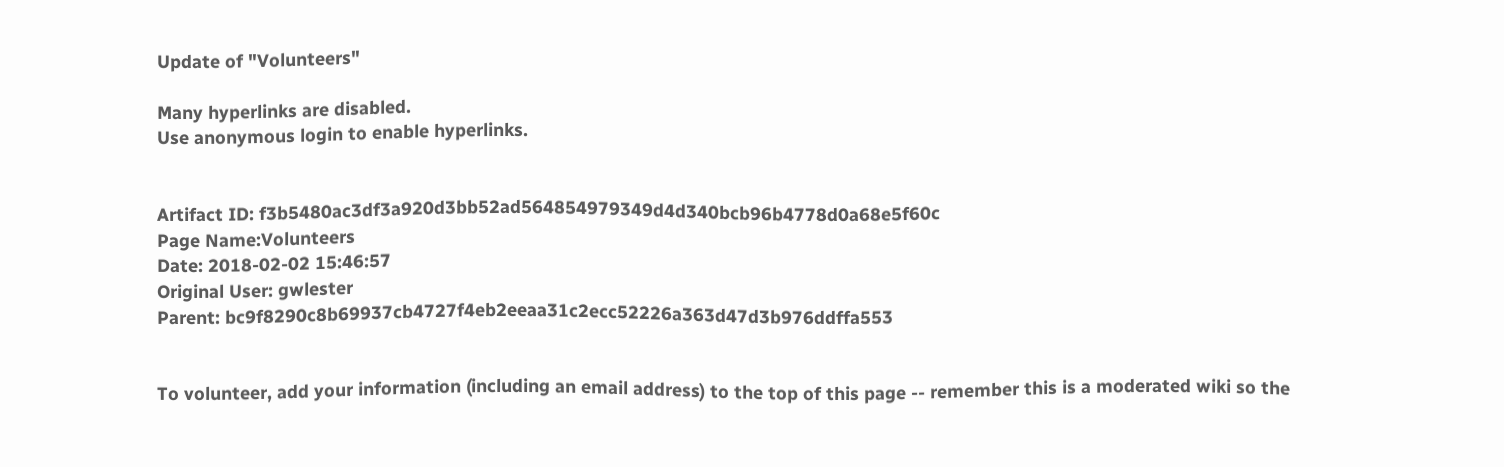Update of "Volunteers"

Many hyperlinks are disabled.
Use anonymous login to enable hyperlinks.


Artifact ID: f3b5480ac3df3a920d3bb52ad564854979349d4d340bcb96b4778d0a68e5f60c
Page Name:Volunteers
Date: 2018-02-02 15:46:57
Original User: gwlester
Parent: bc9f8290c8b69937cb4727f4eb2eeaa31c2ecc52226a363d47d3b976ddffa553


To volunteer, add your information (including an email address) to the top of this page -- remember this is a moderated wiki so the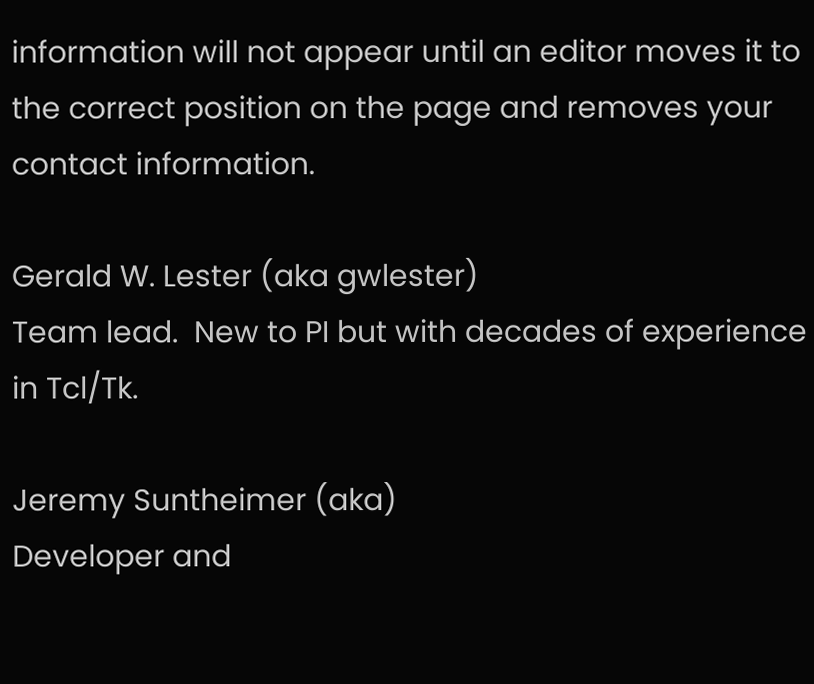information will not appear until an editor moves it to the correct position on the page and removes your contact information.

Gerald W. Lester (aka gwlester)
Team lead.  New to PI but with decades of experience in Tcl/Tk.

Jeremy Suntheimer (aka)
Developer and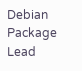Debian Package Lead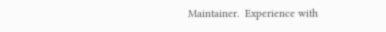Maintainer.  Experience with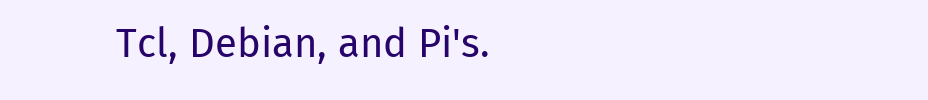Tcl, Debian, and Pi's.